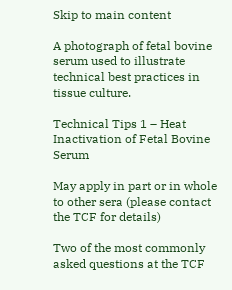Skip to main content

A photograph of fetal bovine serum used to illustrate technical best practices in tissue culture.

Technical Tips 1 – Heat Inactivation of Fetal Bovine Serum

May apply in part or in whole to other sera (please contact the TCF for details)

Two of the most commonly asked questions at the TCF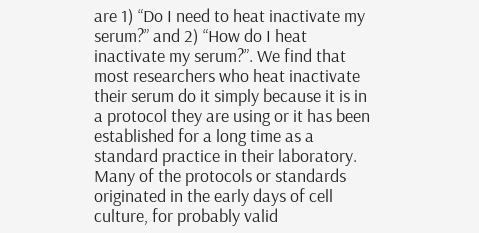are 1) “Do I need to heat inactivate my serum?” and 2) “How do I heat inactivate my serum?”. We find that most researchers who heat inactivate their serum do it simply because it is in a protocol they are using or it has been established for a long time as a standard practice in their laboratory. Many of the protocols or standards originated in the early days of cell culture, for probably valid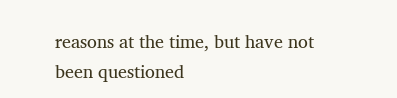reasons at the time, but have not been questioned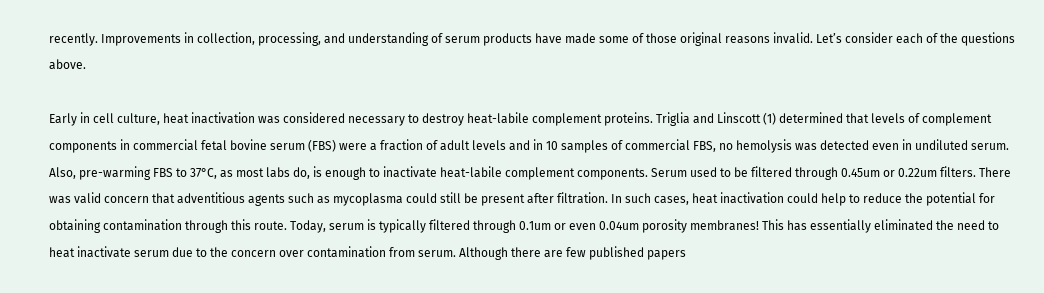recently. Improvements in collection, processing, and understanding of serum products have made some of those original reasons invalid. Let’s consider each of the questions above.

Early in cell culture, heat inactivation was considered necessary to destroy heat-labile complement proteins. Triglia and Linscott (1) determined that levels of complement components in commercial fetal bovine serum (FBS) were a fraction of adult levels and in 10 samples of commercial FBS, no hemolysis was detected even in undiluted serum. Also, pre-warming FBS to 37°C, as most labs do, is enough to inactivate heat-labile complement components. Serum used to be filtered through 0.45um or 0.22um filters. There was valid concern that adventitious agents such as mycoplasma could still be present after filtration. In such cases, heat inactivation could help to reduce the potential for obtaining contamination through this route. Today, serum is typically filtered through 0.1um or even 0.04um porosity membranes! This has essentially eliminated the need to heat inactivate serum due to the concern over contamination from serum. Although there are few published papers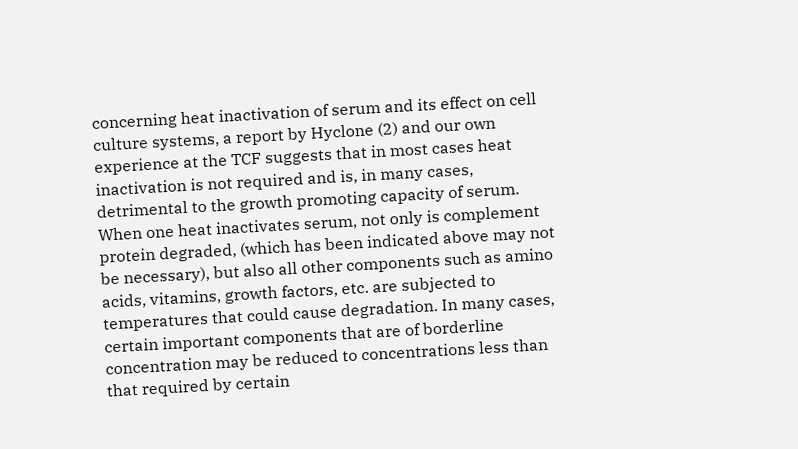concerning heat inactivation of serum and its effect on cell culture systems, a report by Hyclone (2) and our own experience at the TCF suggests that in most cases heat inactivation is not required and is, in many cases, detrimental to the growth promoting capacity of serum. When one heat inactivates serum, not only is complement protein degraded, (which has been indicated above may not be necessary), but also all other components such as amino acids, vitamins, growth factors, etc. are subjected to temperatures that could cause degradation. In many cases, certain important components that are of borderline concentration may be reduced to concentrations less than that required by certain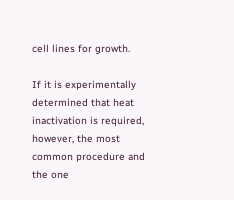cell lines for growth.

If it is experimentally determined that heat inactivation is required, however, the most common procedure and the one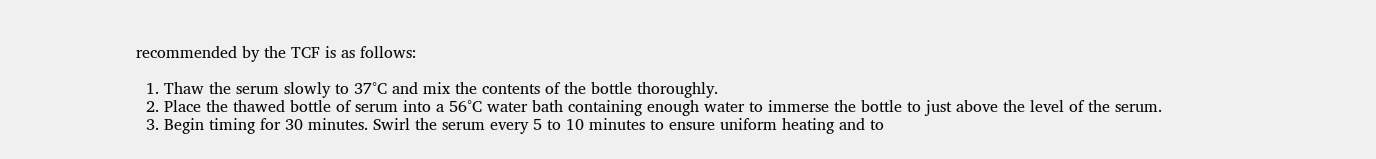recommended by the TCF is as follows:

  1. Thaw the serum slowly to 37°C and mix the contents of the bottle thoroughly.
  2. Place the thawed bottle of serum into a 56°C water bath containing enough water to immerse the bottle to just above the level of the serum.
  3. Begin timing for 30 minutes. Swirl the serum every 5 to 10 minutes to ensure uniform heating and to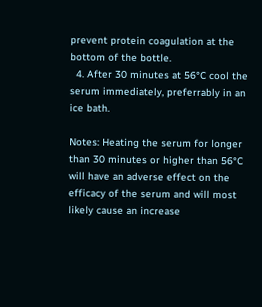prevent protein coagulation at the bottom of the bottle.
  4. After 30 minutes at 56°C cool the serum immediately, preferrably in an ice bath.

Notes: Heating the serum for longer than 30 minutes or higher than 56°C will have an adverse effect on the efficacy of the serum and will most likely cause an increase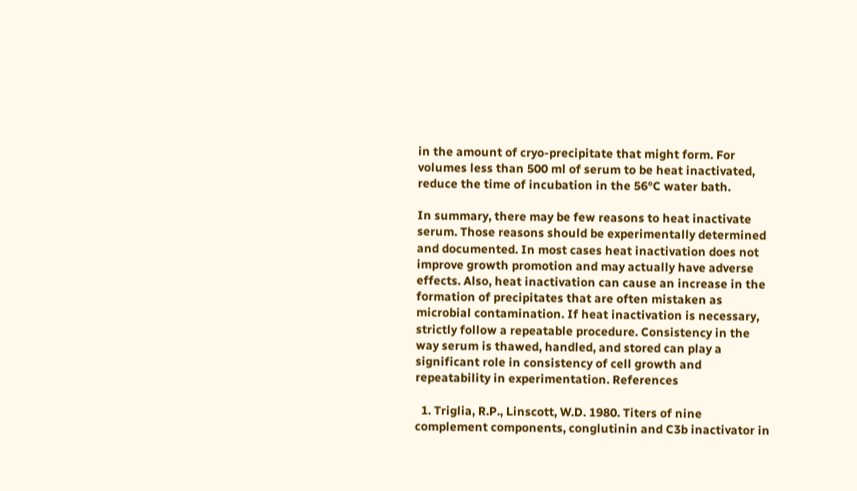in the amount of cryo-precipitate that might form. For volumes less than 500 ml of serum to be heat inactivated, reduce the time of incubation in the 56°C water bath.

In summary, there may be few reasons to heat inactivate serum. Those reasons should be experimentally determined and documented. In most cases heat inactivation does not improve growth promotion and may actually have adverse effects. Also, heat inactivation can cause an increase in the formation of precipitates that are often mistaken as microbial contamination. If heat inactivation is necessary, strictly follow a repeatable procedure. Consistency in the way serum is thawed, handled, and stored can play a significant role in consistency of cell growth and repeatability in experimentation. References

  1. Triglia, R.P., Linscott, W.D. 1980. Titers of nine complement components, conglutinin and C3b inactivator in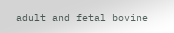adult and fetal bovine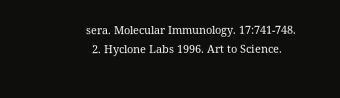sera. Molecular Immunology. 17:741-748.
  2. Hyclone Labs 1996. Art to Science.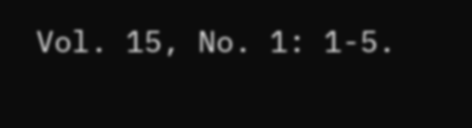Vol. 15, No. 1: 1-5.